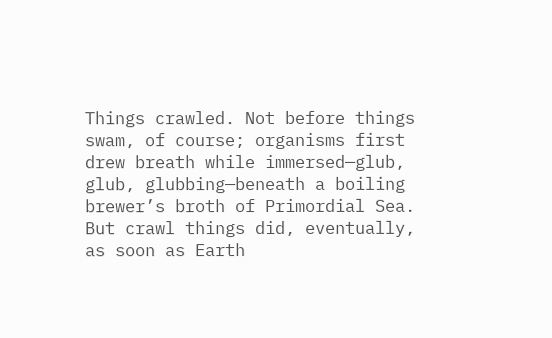Things crawled. Not before things swam, of course; organisms first drew breath while immersed—glub, glub, glubbing—beneath a boiling brewer’s broth of Primordial Sea. But crawl things did, eventually, as soon as Earth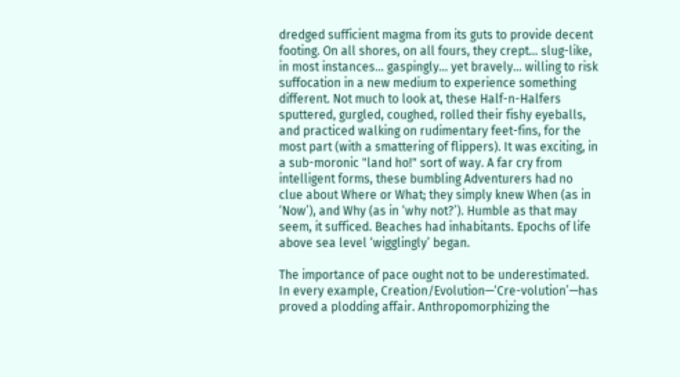dredged sufficient magma from its guts to provide decent footing. On all shores, on all fours, they crept… slug-like, in most instances… gaspingly… yet bravely… willing to risk suffocation in a new medium to experience something different. Not much to look at, these Half-n-Halfers sputtered, gurgled, coughed, rolled their fishy eyeballs, and practiced walking on rudimentary feet-fins, for the most part (with a smattering of flippers). It was exciting, in a sub-moronic "land ho!" sort of way. A far cry from intelligent forms, these bumbling Adventurers had no clue about Where or What; they simply knew When (as in ‘Now’), and Why (as in ‘why not?’). Humble as that may seem, it sufficed. Beaches had inhabitants. Epochs of life above sea level ‘wigglingly’ began.

The importance of pace ought not to be underestimated. In every example, Creation/Evolution—‘Cre-volution’—has proved a plodding affair. Anthropomorphizing the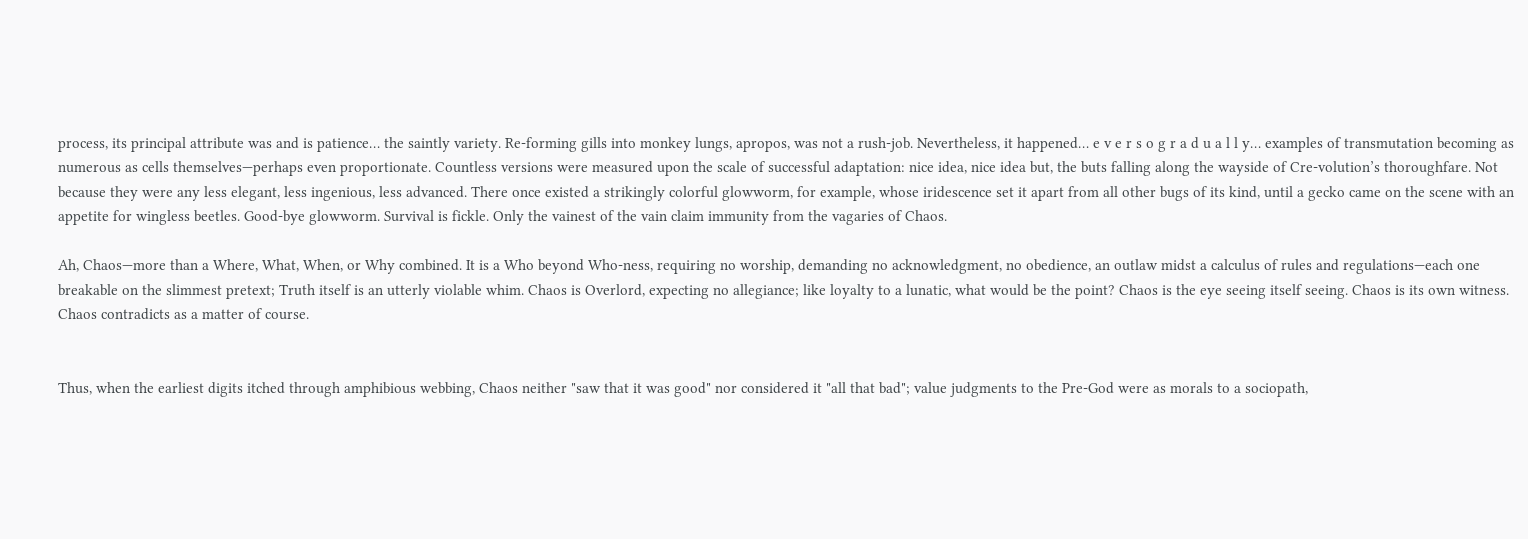process, its principal attribute was and is patience… the saintly variety. Re-forming gills into monkey lungs, apropos, was not a rush-job. Nevertheless, it happened… e v e r s o g r a d u a l l y… examples of transmutation becoming as numerous as cells themselves—perhaps even proportionate. Countless versions were measured upon the scale of successful adaptation: nice idea, nice idea but, the buts falling along the wayside of Cre-volution’s thoroughfare. Not because they were any less elegant, less ingenious, less advanced. There once existed a strikingly colorful glowworm, for example, whose iridescence set it apart from all other bugs of its kind, until a gecko came on the scene with an appetite for wingless beetles. Good-bye glowworm. Survival is fickle. Only the vainest of the vain claim immunity from the vagaries of Chaos.

Ah, Chaos—more than a Where, What, When, or Why combined. It is a Who beyond Who-ness, requiring no worship, demanding no acknowledgment, no obedience, an outlaw midst a calculus of rules and regulations—each one breakable on the slimmest pretext; Truth itself is an utterly violable whim. Chaos is Overlord, expecting no allegiance; like loyalty to a lunatic, what would be the point? Chaos is the eye seeing itself seeing. Chaos is its own witness. Chaos contradicts as a matter of course.


Thus, when the earliest digits itched through amphibious webbing, Chaos neither "saw that it was good" nor considered it "all that bad"; value judgments to the Pre-God were as morals to a sociopath,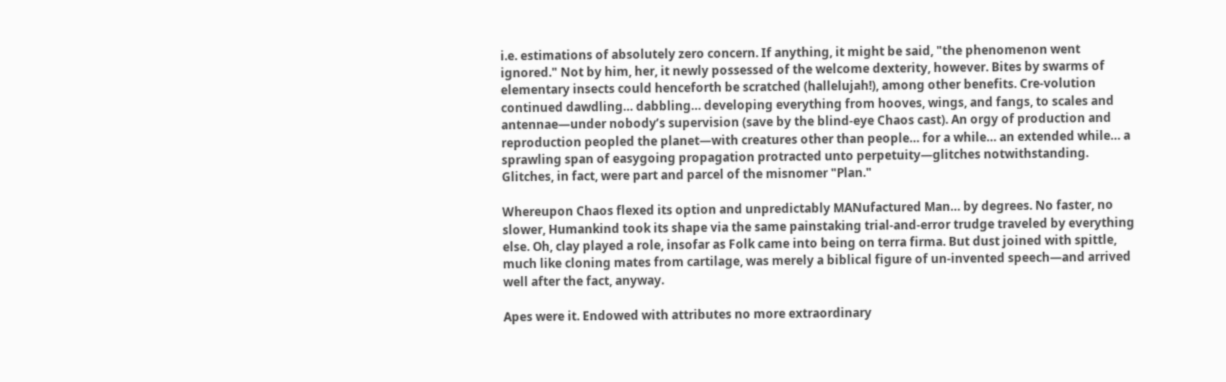i.e. estimations of absolutely zero concern. If anything, it might be said, "the phenomenon went ignored." Not by him, her, it newly possessed of the welcome dexterity, however. Bites by swarms of elementary insects could henceforth be scratched (hallelujah!), among other benefits. Cre-volution continued dawdling… dabbling… developing everything from hooves, wings, and fangs, to scales and antennae—under nobody’s supervision (save by the blind-eye Chaos cast). An orgy of production and reproduction peopled the planet—with creatures other than people… for a while… an extended while… a sprawling span of easygoing propagation protracted unto perpetuity—glitches notwithstanding. Glitches, in fact, were part and parcel of the misnomer "Plan."

Whereupon Chaos flexed its option and unpredictably MANufactured Man… by degrees. No faster, no slower, Humankind took its shape via the same painstaking trial-and-error trudge traveled by everything else. Oh, clay played a role, insofar as Folk came into being on terra firma. But dust joined with spittle, much like cloning mates from cartilage, was merely a biblical figure of un-invented speech—and arrived well after the fact, anyway.

Apes were it. Endowed with attributes no more extraordinary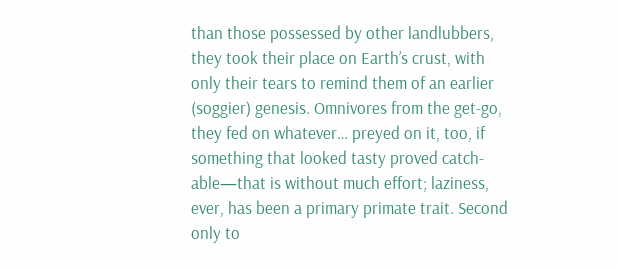than those possessed by other landlubbers, they took their place on Earth’s crust, with only their tears to remind them of an earlier (soggier) genesis. Omnivores from the get-go, they fed on whatever… preyed on it, too, if something that looked tasty proved catch-able—that is without much effort; laziness, ever, has been a primary primate trait. Second only to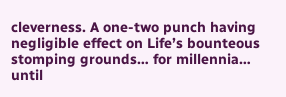cleverness. A one-two punch having negligible effect on Life’s bounteous stomping grounds… for millennia… until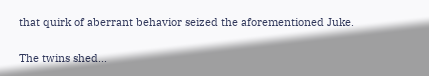that quirk of aberrant behavior seized the aforementioned Juke.


The twins shed...